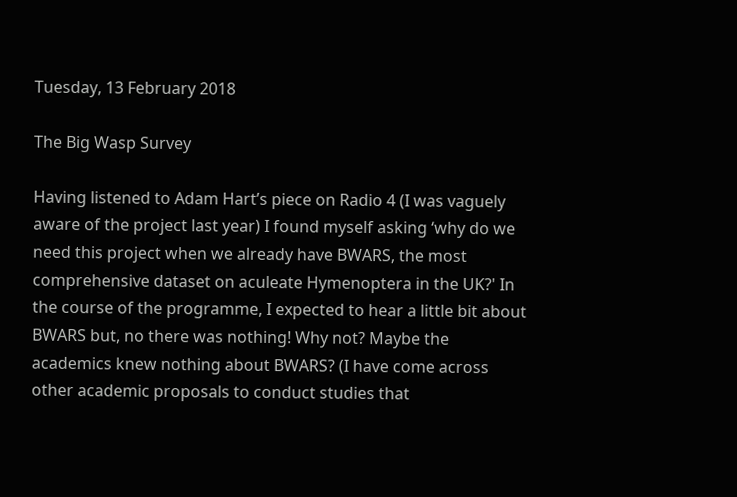Tuesday, 13 February 2018

The Big Wasp Survey

Having listened to Adam Hart’s piece on Radio 4 (I was vaguely aware of the project last year) I found myself asking ‘why do we need this project when we already have BWARS, the most comprehensive dataset on aculeate Hymenoptera in the UK?' In the course of the programme, I expected to hear a little bit about BWARS but, no there was nothing! Why not? Maybe the academics knew nothing about BWARS? (I have come across other academic proposals to conduct studies that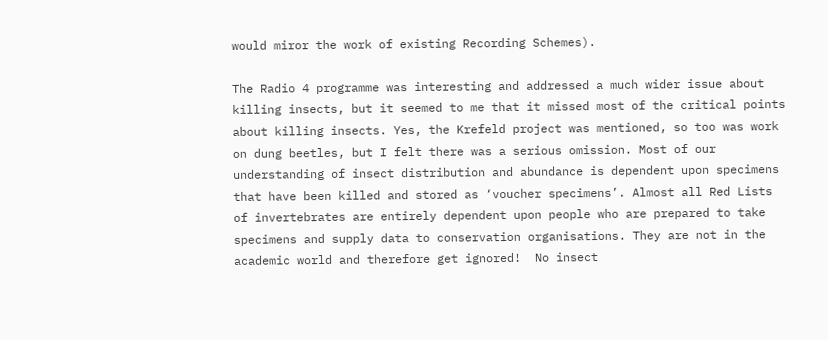would miror the work of existing Recording Schemes).

The Radio 4 programme was interesting and addressed a much wider issue about killing insects, but it seemed to me that it missed most of the critical points about killing insects. Yes, the Krefeld project was mentioned, so too was work on dung beetles, but I felt there was a serious omission. Most of our understanding of insect distribution and abundance is dependent upon specimens that have been killed and stored as ‘voucher specimens’. Almost all Red Lists of invertebrates are entirely dependent upon people who are prepared to take specimens and supply data to conservation organisations. They are not in the academic world and therefore get ignored!  No insect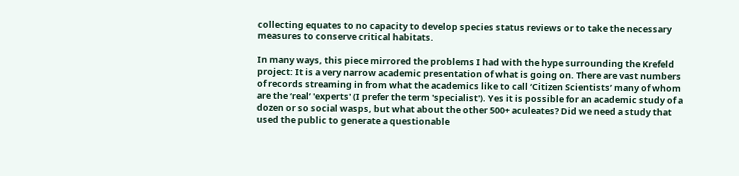collecting equates to no capacity to develop species status reviews or to take the necessary measures to conserve critical habitats.

In many ways, this piece mirrored the problems I had with the hype surrounding the Krefeld project: It is a very narrow academic presentation of what is going on. There are vast numbers of records streaming in from what the academics like to call ‘Citizen Scientists’ many of whom are the ‘real’ 'experts' (I prefer the term 'specialist'). Yes it is possible for an academic study of a dozen or so social wasps, but what about the other 500+ aculeates? Did we need a study that used the public to generate a questionable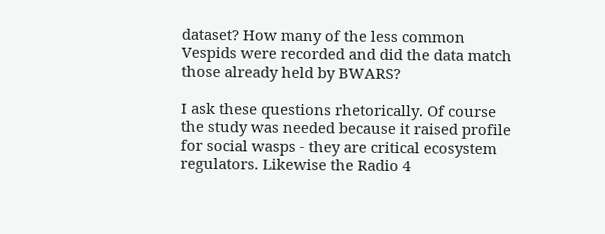dataset? How many of the less common Vespids were recorded and did the data match those already held by BWARS?

I ask these questions rhetorically. Of course the study was needed because it raised profile for social wasps - they are critical ecosystem regulators. Likewise the Radio 4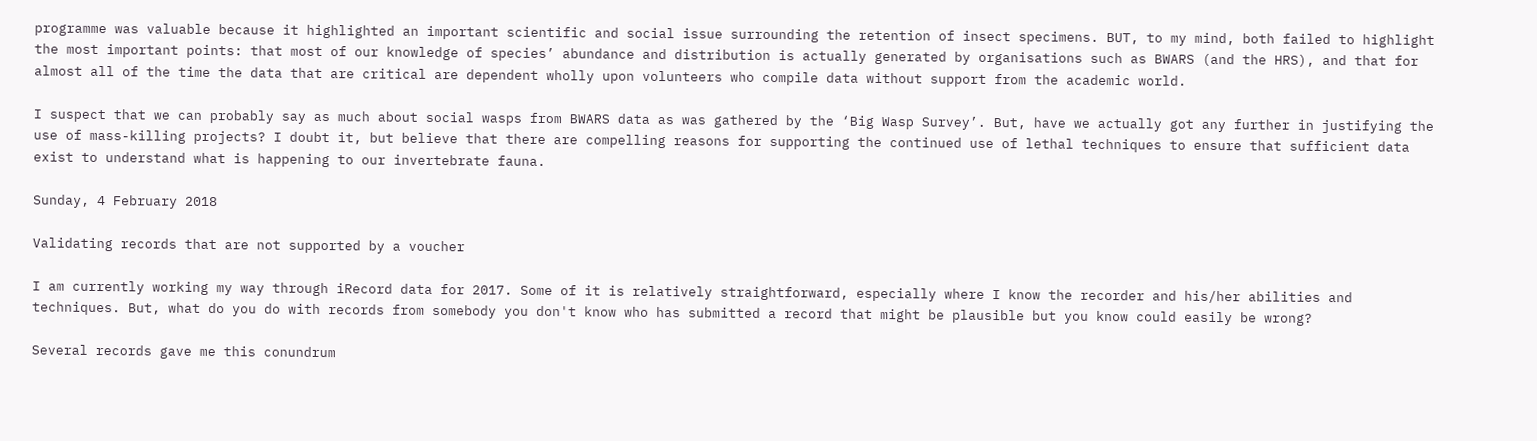programme was valuable because it highlighted an important scientific and social issue surrounding the retention of insect specimens. BUT, to my mind, both failed to highlight the most important points: that most of our knowledge of species’ abundance and distribution is actually generated by organisations such as BWARS (and the HRS), and that for almost all of the time the data that are critical are dependent wholly upon volunteers who compile data without support from the academic world.

I suspect that we can probably say as much about social wasps from BWARS data as was gathered by the ‘Big Wasp Survey’. But, have we actually got any further in justifying the use of mass-killing projects? I doubt it, but believe that there are compelling reasons for supporting the continued use of lethal techniques to ensure that sufficient data exist to understand what is happening to our invertebrate fauna.

Sunday, 4 February 2018

Validating records that are not supported by a voucher

I am currently working my way through iRecord data for 2017. Some of it is relatively straightforward, especially where I know the recorder and his/her abilities and techniques. But, what do you do with records from somebody you don't know who has submitted a record that might be plausible but you know could easily be wrong?

Several records gave me this conundrum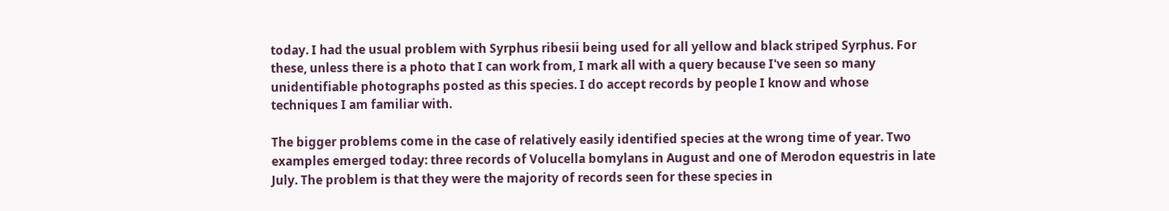today. I had the usual problem with Syrphus ribesii being used for all yellow and black striped Syrphus. For these, unless there is a photo that I can work from, I mark all with a query because I've seen so many unidentifiable photographs posted as this species. I do accept records by people I know and whose techniques I am familiar with.

The bigger problems come in the case of relatively easily identified species at the wrong time of year. Two examples emerged today: three records of Volucella bomylans in August and one of Merodon equestris in late July. The problem is that they were the majority of records seen for these species in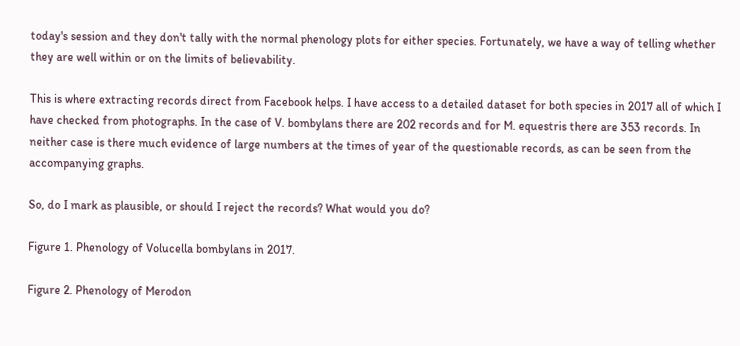today's session and they don't tally with the normal phenology plots for either species. Fortunately, we have a way of telling whether they are well within or on the limits of believability.

This is where extracting records direct from Facebook helps. I have access to a detailed dataset for both species in 2017 all of which I have checked from photographs. In the case of V. bombylans there are 202 records and for M. equestris there are 353 records. In neither case is there much evidence of large numbers at the times of year of the questionable records, as can be seen from the accompanying graphs.

So, do I mark as plausible, or should I reject the records? What would you do?

Figure 1. Phenology of Volucella bombylans in 2017.

Figure 2. Phenology of Merodon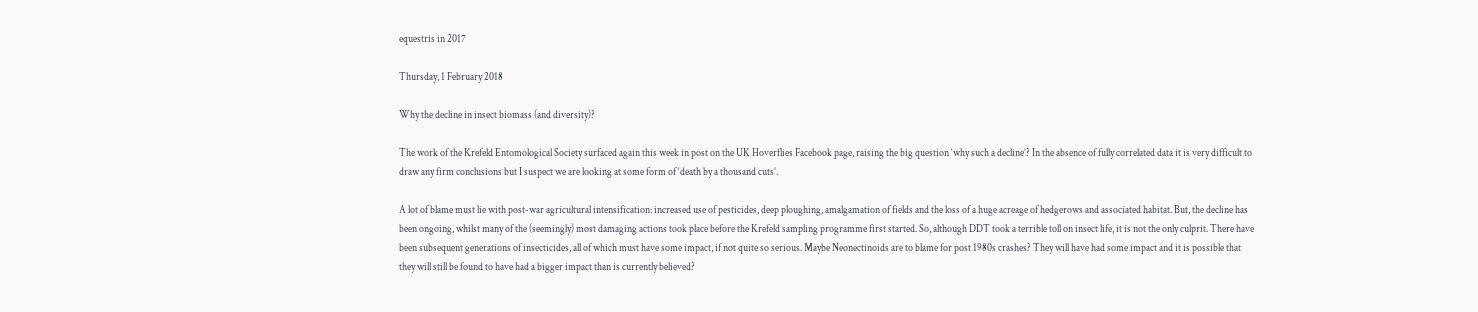equestris in 2017

Thursday, 1 February 2018

Why the decline in insect biomass (and diversity)?

The work of the Krefeld Entomological Society surfaced again this week in post on the UK Hoverflies Facebook page, raising the big question ‘why such a decline’? In the absence of fully correlated data it is very difficult to draw any firm conclusions but I suspect we are looking at some form of ‘death by a thousand cuts’.

A lot of blame must lie with post-war agricultural intensification: increased use of pesticides, deep ploughing, amalgamation of fields and the loss of a huge acreage of hedgerows and associated habitat. But, the decline has been ongoing, whilst many of the (seemingly) most damaging actions took place before the Krefeld sampling programme first started. So, although DDT took a terrible toll on insect life, it is not the only culprit. There have been subsequent generations of insecticides, all of which must have some impact, if not quite so serious. Maybe Neonectinoids are to blame for post 1980s crashes? They will have had some impact and it is possible that they will still be found to have had a bigger impact than is currently believed?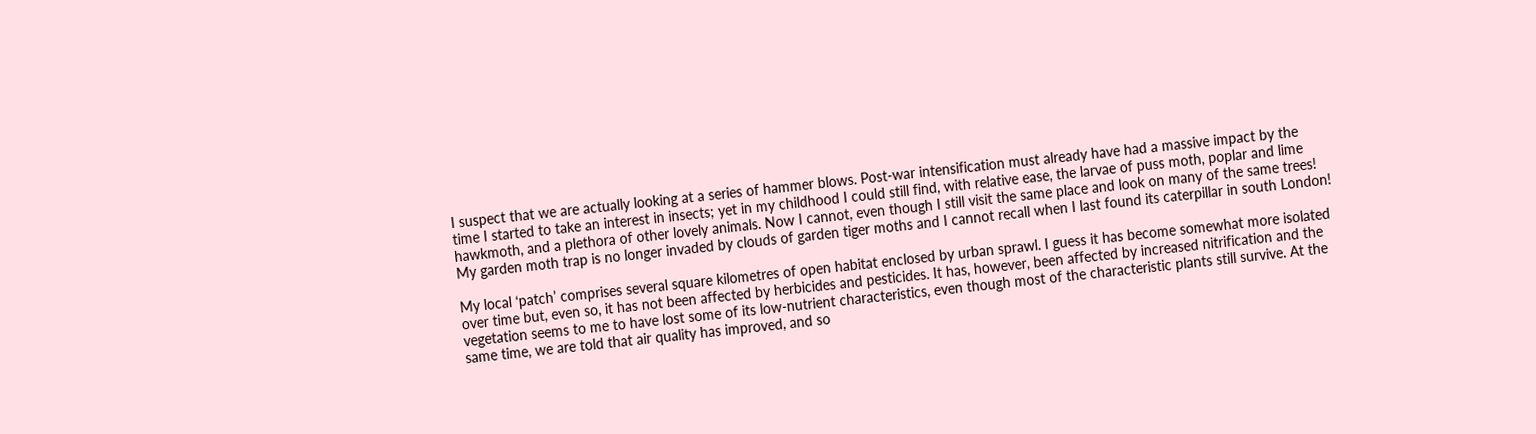I suspect that we are actually looking at a series of hammer blows. Post-war intensification must already have had a massive impact by the time I started to take an interest in insects; yet in my childhood I could still find, with relative ease, the larvae of puss moth, poplar and lime hawkmoth, and a plethora of other lovely animals. Now I cannot, even though I still visit the same place and look on many of the same trees! My garden moth trap is no longer invaded by clouds of garden tiger moths and I cannot recall when I last found its caterpillar in south London!

My local ‘patch’ comprises several square kilometres of open habitat enclosed by urban sprawl. I guess it has become somewhat more isolated over time but, even so, it has not been affected by herbicides and pesticides. It has, however, been affected by increased nitrification and the vegetation seems to me to have lost some of its low-nutrient characteristics, even though most of the characteristic plants still survive. At the same time, we are told that air quality has improved, and so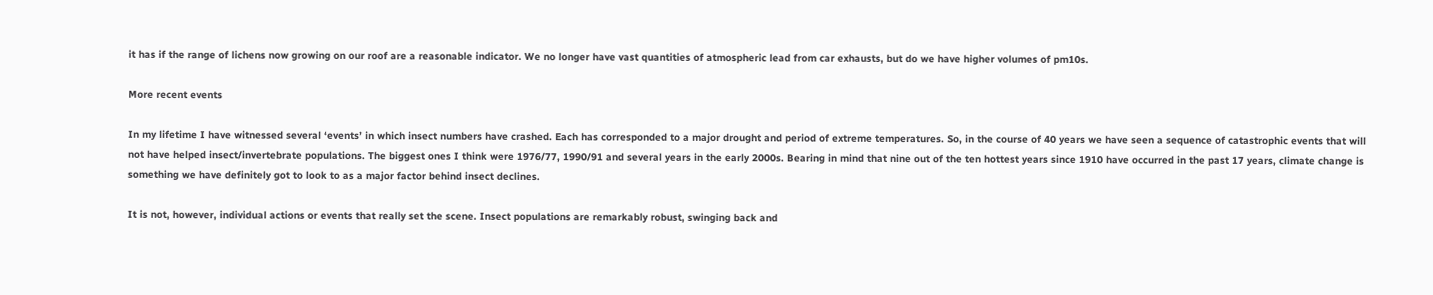it has if the range of lichens now growing on our roof are a reasonable indicator. We no longer have vast quantities of atmospheric lead from car exhausts, but do we have higher volumes of pm10s.

More recent events

In my lifetime I have witnessed several ‘events’ in which insect numbers have crashed. Each has corresponded to a major drought and period of extreme temperatures. So, in the course of 40 years we have seen a sequence of catastrophic events that will not have helped insect/invertebrate populations. The biggest ones I think were 1976/77, 1990/91 and several years in the early 2000s. Bearing in mind that nine out of the ten hottest years since 1910 have occurred in the past 17 years, climate change is something we have definitely got to look to as a major factor behind insect declines.

It is not, however, individual actions or events that really set the scene. Insect populations are remarkably robust, swinging back and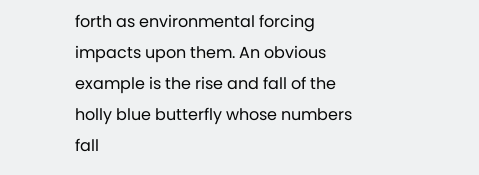forth as environmental forcing impacts upon them. An obvious example is the rise and fall of the holly blue butterfly whose numbers fall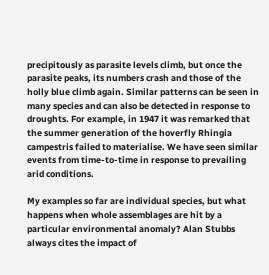precipitously as parasite levels climb, but once the parasite peaks, its numbers crash and those of the holly blue climb again. Similar patterns can be seen in many species and can also be detected in response to droughts. For example, in 1947 it was remarked that the summer generation of the hoverfly Rhingia campestris failed to materialise. We have seen similar events from time-to-time in response to prevailing arid conditions.

My examples so far are individual species, but what happens when whole assemblages are hit by a particular environmental anomaly? Alan Stubbs always cites the impact of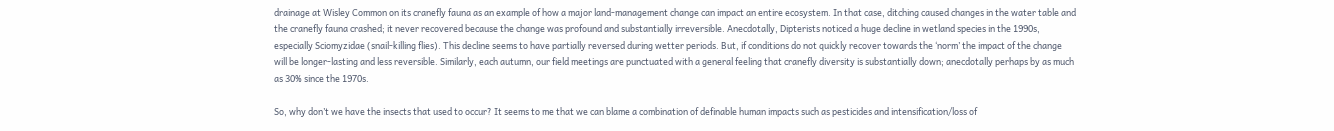drainage at Wisley Common on its cranefly fauna as an example of how a major land-management change can impact an entire ecosystem. In that case, ditching caused changes in the water table and the cranefly fauna crashed; it never recovered because the change was profound and substantially irreversible. Anecdotally, Dipterists noticed a huge decline in wetland species in the 1990s, especially Sciomyzidae (snail-killing flies). This decline seems to have partially reversed during wetter periods. But, if conditions do not quickly recover towards the ‘norm’ the impact of the change will be longer-lasting and less reversible. Similarly, each autumn, our field meetings are punctuated with a general feeling that cranefly diversity is substantially down; anecdotally perhaps by as much as 30% since the 1970s.

So, why don’t we have the insects that used to occur? It seems to me that we can blame a combination of definable human impacts such as pesticides and intensification/loss of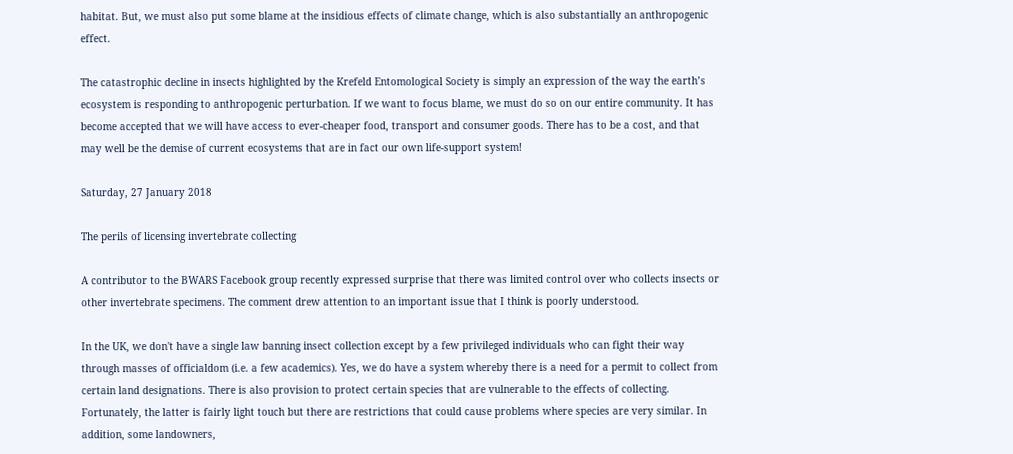habitat. But, we must also put some blame at the insidious effects of climate change, which is also substantially an anthropogenic effect.

The catastrophic decline in insects highlighted by the Krefeld Entomological Society is simply an expression of the way the earth’s ecosystem is responding to anthropogenic perturbation. If we want to focus blame, we must do so on our entire community. It has become accepted that we will have access to ever-cheaper food, transport and consumer goods. There has to be a cost, and that may well be the demise of current ecosystems that are in fact our own life-support system!

Saturday, 27 January 2018

The perils of licensing invertebrate collecting

A contributor to the BWARS Facebook group recently expressed surprise that there was limited control over who collects insects or other invertebrate specimens. The comment drew attention to an important issue that I think is poorly understood.

In the UK, we don't have a single law banning insect collection except by a few privileged individuals who can fight their way through masses of officialdom (i.e. a few academics). Yes, we do have a system whereby there is a need for a permit to collect from certain land designations. There is also provision to protect certain species that are vulnerable to the effects of collecting. Fortunately, the latter is fairly light touch but there are restrictions that could cause problems where species are very similar. In addition, some landowners,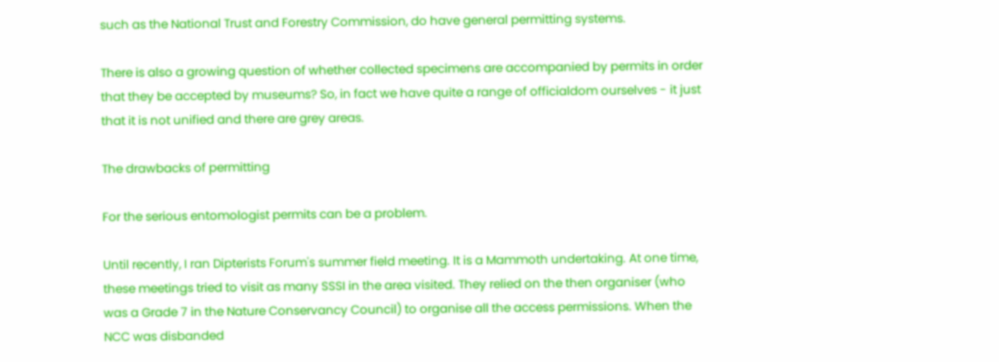such as the National Trust and Forestry Commission, do have general permitting systems.

There is also a growing question of whether collected specimens are accompanied by permits in order that they be accepted by museums? So, in fact we have quite a range of officialdom ourselves - it just that it is not unified and there are grey areas.

The drawbacks of permitting

For the serious entomologist permits can be a problem.

Until recently, I ran Dipterists Forum's summer field meeting. It is a Mammoth undertaking. At one time, these meetings tried to visit as many SSSI in the area visited. They relied on the then organiser (who was a Grade 7 in the Nature Conservancy Council) to organise all the access permissions. When the NCC was disbanded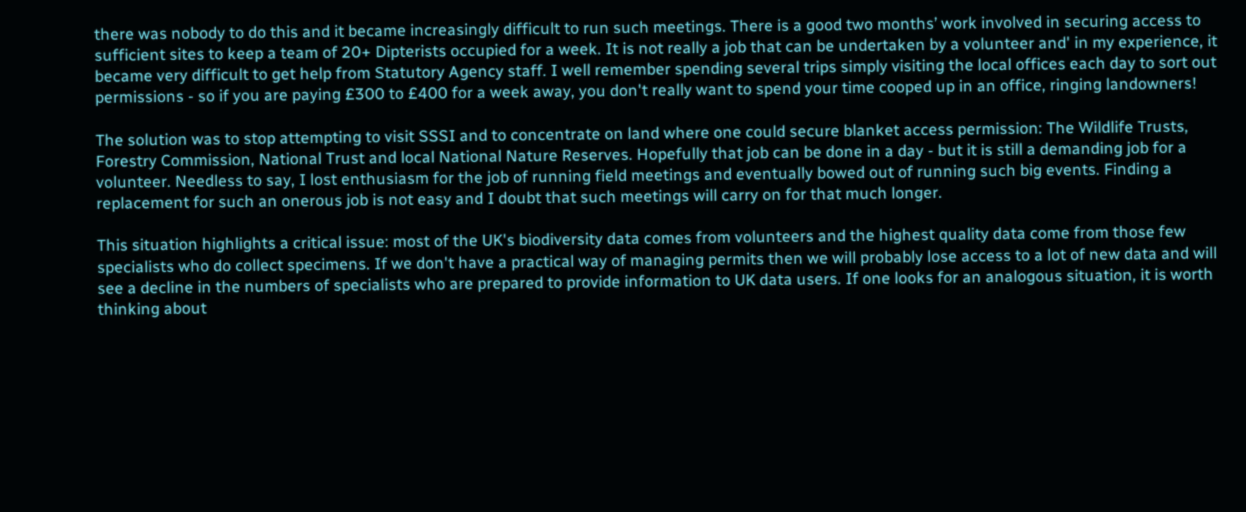there was nobody to do this and it became increasingly difficult to run such meetings. There is a good two months’ work involved in securing access to sufficient sites to keep a team of 20+ Dipterists occupied for a week. It is not really a job that can be undertaken by a volunteer and' in my experience, it became very difficult to get help from Statutory Agency staff. I well remember spending several trips simply visiting the local offices each day to sort out permissions - so if you are paying £300 to £400 for a week away, you don't really want to spend your time cooped up in an office, ringing landowners!

The solution was to stop attempting to visit SSSI and to concentrate on land where one could secure blanket access permission: The Wildlife Trusts, Forestry Commission, National Trust and local National Nature Reserves. Hopefully that job can be done in a day - but it is still a demanding job for a volunteer. Needless to say, I lost enthusiasm for the job of running field meetings and eventually bowed out of running such big events. Finding a replacement for such an onerous job is not easy and I doubt that such meetings will carry on for that much longer.

This situation highlights a critical issue: most of the UK's biodiversity data comes from volunteers and the highest quality data come from those few specialists who do collect specimens. If we don't have a practical way of managing permits then we will probably lose access to a lot of new data and will see a decline in the numbers of specialists who are prepared to provide information to UK data users. If one looks for an analogous situation, it is worth thinking about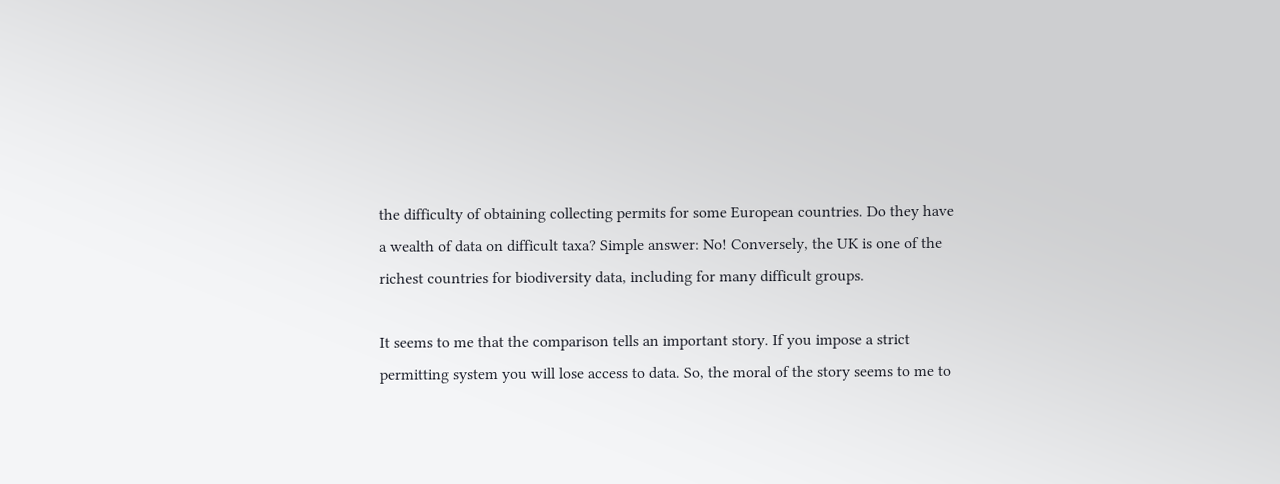the difficulty of obtaining collecting permits for some European countries. Do they have a wealth of data on difficult taxa? Simple answer: No! Conversely, the UK is one of the richest countries for biodiversity data, including for many difficult groups.

It seems to me that the comparison tells an important story. If you impose a strict permitting system you will lose access to data. So, the moral of the story seems to me to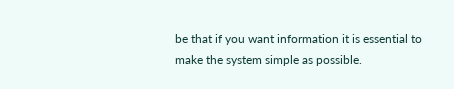be that if you want information it is essential to make the system simple as possible.